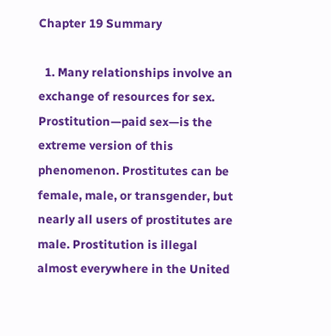Chapter 19 Summary

  1. Many relationships involve an exchange of resources for sex. Prostitution—paid sex—is the extreme version of this phenomenon. Prostitutes can be female, male, or transgender, but nearly all users of prostitutes are male. Prostitution is illegal almost everywhere in the United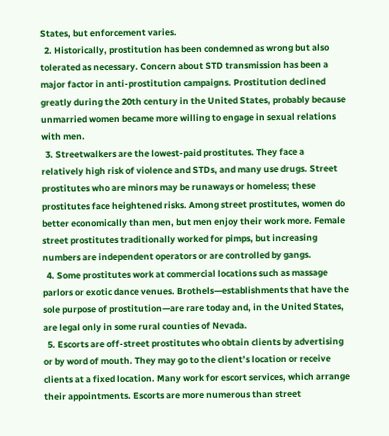States, but enforcement varies.
  2. Historically, prostitution has been condemned as wrong but also tolerated as necessary. Concern about STD transmission has been a major factor in anti-prostitution campaigns. Prostitution declined greatly during the 20th century in the United States, probably because unmarried women became more willing to engage in sexual relations with men.
  3. Streetwalkers are the lowest-paid prostitutes. They face a relatively high risk of violence and STDs, and many use drugs. Street prostitutes who are minors may be runaways or homeless; these prostitutes face heightened risks. Among street prostitutes, women do better economically than men, but men enjoy their work more. Female street prostitutes traditionally worked for pimps, but increasing numbers are independent operators or are controlled by gangs.
  4. Some prostitutes work at commercial locations such as massage parlors or exotic dance venues. Brothels—establishments that have the sole purpose of prostitution—are rare today and, in the United States, are legal only in some rural counties of Nevada.
  5. Escorts are off-street prostitutes who obtain clients by advertising or by word of mouth. They may go to the client’s location or receive clients at a fixed location. Many work for escort services, which arrange their appointments. Escorts are more numerous than street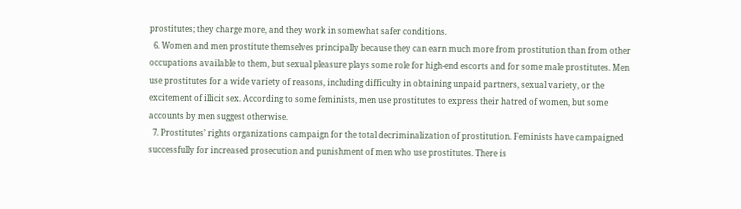prostitutes; they charge more, and they work in somewhat safer conditions.
  6. Women and men prostitute themselves principally because they can earn much more from prostitution than from other occupations available to them, but sexual pleasure plays some role for high-end escorts and for some male prostitutes. Men use prostitutes for a wide variety of reasons, including difficulty in obtaining unpaid partners, sexual variety, or the excitement of illicit sex. According to some feminists, men use prostitutes to express their hatred of women, but some accounts by men suggest otherwise.
  7. Prostitutes’ rights organizations campaign for the total decriminalization of prostitution. Feminists have campaigned successfully for increased prosecution and punishment of men who use prostitutes. There is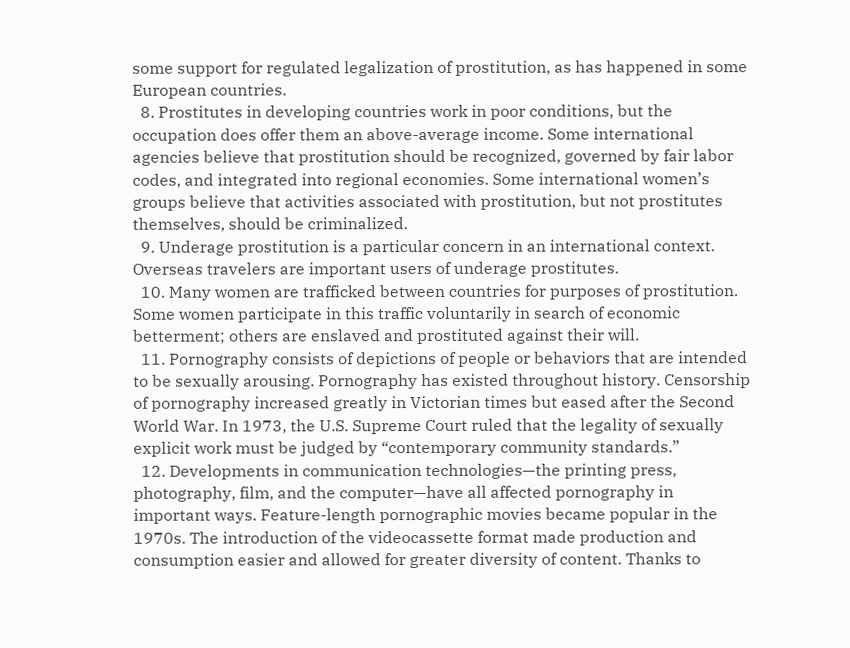some support for regulated legalization of prostitution, as has happened in some European countries.
  8. Prostitutes in developing countries work in poor conditions, but the occupation does offer them an above-average income. Some international agencies believe that prostitution should be recognized, governed by fair labor codes, and integrated into regional economies. Some international women’s groups believe that activities associated with prostitution, but not prostitutes themselves, should be criminalized.
  9. Underage prostitution is a particular concern in an international context. Overseas travelers are important users of underage prostitutes.
  10. Many women are trafficked between countries for purposes of prostitution. Some women participate in this traffic voluntarily in search of economic betterment; others are enslaved and prostituted against their will.
  11. Pornography consists of depictions of people or behaviors that are intended to be sexually arousing. Pornography has existed throughout history. Censorship of pornography increased greatly in Victorian times but eased after the Second World War. In 1973, the U.S. Supreme Court ruled that the legality of sexually explicit work must be judged by “contemporary community standards.”
  12. Developments in communication technologies—the printing press, photography, film, and the computer—have all affected pornography in important ways. Feature-length pornographic movies became popular in the 1970s. The introduction of the videocassette format made production and consumption easier and allowed for greater diversity of content. Thanks to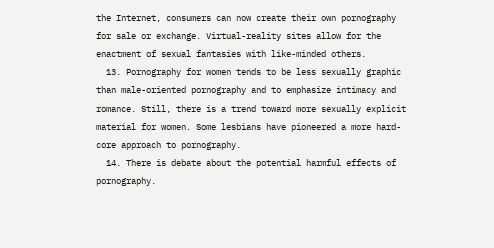the Internet, consumers can now create their own pornography for sale or exchange. Virtual-reality sites allow for the enactment of sexual fantasies with like-minded others.
  13. Pornography for women tends to be less sexually graphic than male-oriented pornography and to emphasize intimacy and romance. Still, there is a trend toward more sexually explicit material for women. Some lesbians have pioneered a more hard-core approach to pornography.
  14. There is debate about the potential harmful effects of pornography.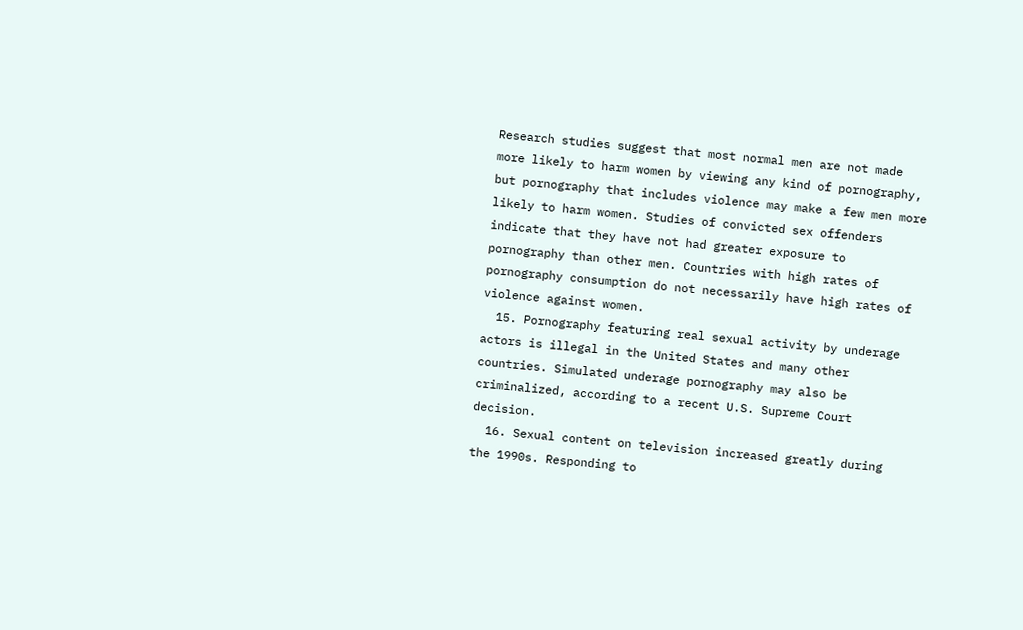Research studies suggest that most normal men are not made more likely to harm women by viewing any kind of pornography, but pornography that includes violence may make a few men more likely to harm women. Studies of convicted sex offenders indicate that they have not had greater exposure to pornography than other men. Countries with high rates of pornography consumption do not necessarily have high rates of violence against women.
  15. Pornography featuring real sexual activity by underage actors is illegal in the United States and many other countries. Simulated underage pornography may also be criminalized, according to a recent U.S. Supreme Court decision.
  16. Sexual content on television increased greatly during the 1990s. Responding to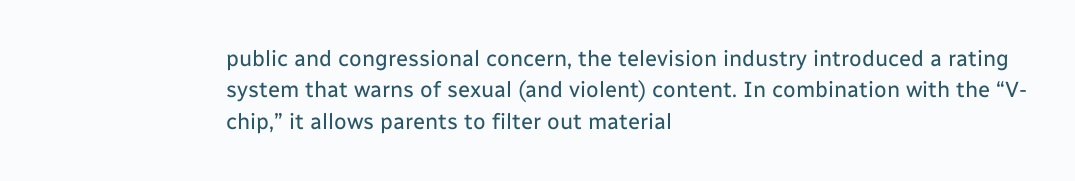public and congressional concern, the television industry introduced a rating system that warns of sexual (and violent) content. In combination with the “V-chip,” it allows parents to filter out material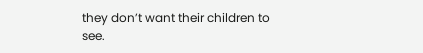they don’t want their children to see.